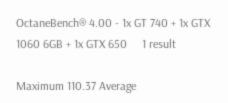OctaneBench® 4.00 - 1x GT 740 + 1x GTX 1060 6GB + 1x GTX 650     1 result

Maximum 110.37 Average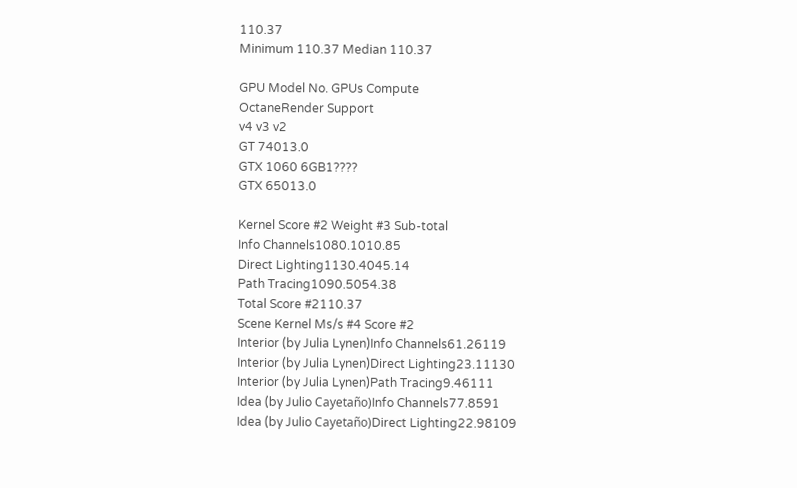110.37
Minimum 110.37 Median 110.37

GPU Model No. GPUs Compute
OctaneRender Support
v4 v3 v2
GT 74013.0
GTX 1060 6GB1????
GTX 65013.0

Kernel Score #2 Weight #3 Sub-total
Info Channels1080.1010.85
Direct Lighting1130.4045.14
Path Tracing1090.5054.38
Total Score #2110.37
Scene Kernel Ms/s #4 Score #2
Interior (by Julia Lynen)Info Channels61.26119
Interior (by Julia Lynen)Direct Lighting23.11130
Interior (by Julia Lynen)Path Tracing9.46111
Idea (by Julio Cayetaño)Info Channels77.8591
Idea (by Julio Cayetaño)Direct Lighting22.98109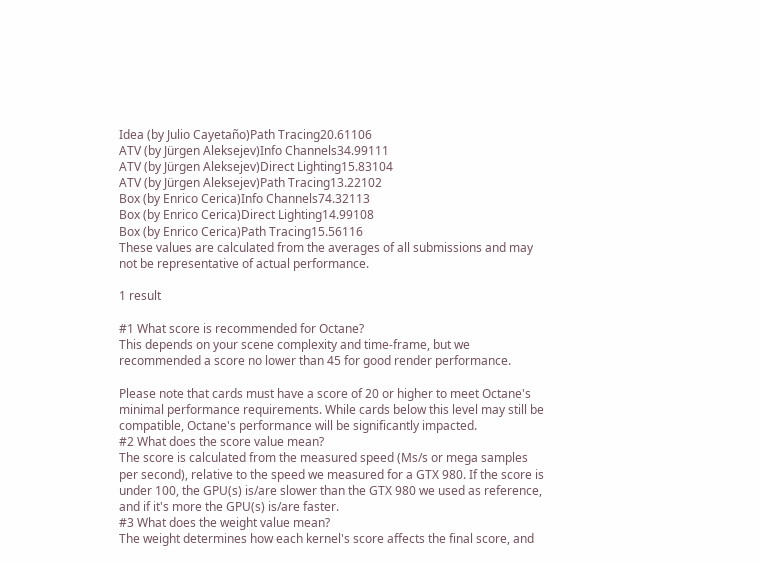Idea (by Julio Cayetaño)Path Tracing20.61106
ATV (by Jürgen Aleksejev)Info Channels34.99111
ATV (by Jürgen Aleksejev)Direct Lighting15.83104
ATV (by Jürgen Aleksejev)Path Tracing13.22102
Box (by Enrico Cerica)Info Channels74.32113
Box (by Enrico Cerica)Direct Lighting14.99108
Box (by Enrico Cerica)Path Tracing15.56116
These values are calculated from the averages of all submissions and may not be representative of actual performance.

1 result

#1 What score is recommended for Octane?
This depends on your scene complexity and time-frame, but we recommended a score no lower than 45 for good render performance.

Please note that cards must have a score of 20 or higher to meet Octane's minimal performance requirements. While cards below this level may still be compatible, Octane's performance will be significantly impacted.
#2 What does the score value mean?
The score is calculated from the measured speed (Ms/s or mega samples per second), relative to the speed we measured for a GTX 980. If the score is under 100, the GPU(s) is/are slower than the GTX 980 we used as reference, and if it's more the GPU(s) is/are faster.
#3 What does the weight value mean?
The weight determines how each kernel's score affects the final score, and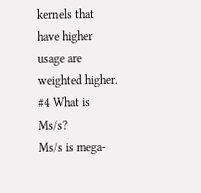kernels that have higher usage are weighted higher.
#4 What is Ms/s?
Ms/s is mega-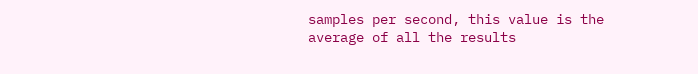samples per second, this value is the average of all the results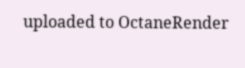uploaded to OctaneRender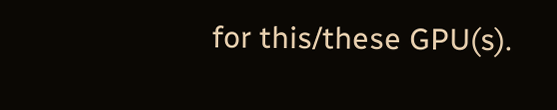for this/these GPU(s).